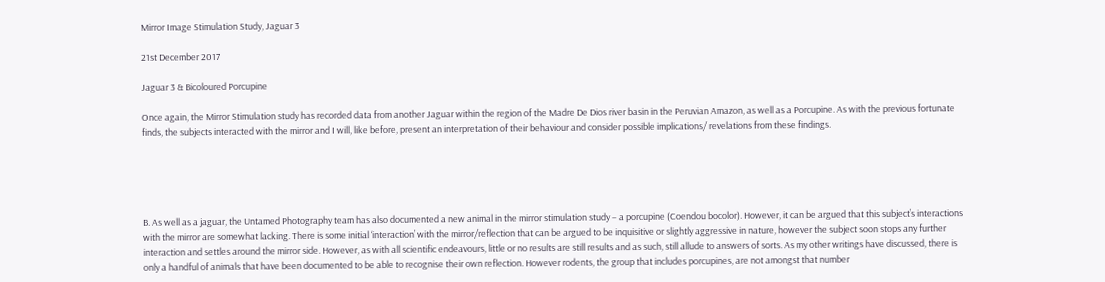Mirror Image Stimulation Study, Jaguar 3

21st December 2017

Jaguar 3 & Bicoloured Porcupine

Once again, the Mirror Stimulation study has recorded data from another Jaguar within the region of the Madre De Dios river basin in the Peruvian Amazon, as well as a Porcupine. As with the previous fortunate finds, the subjects interacted with the mirror and I will, like before, present an interpretation of their behaviour and consider possible implications/ revelations from these findings.





B. As well as a jaguar, the Untamed Photography team has also documented a new animal in the mirror stimulation study – a porcupine (Coendou bocolor). However, it can be argued that this subject’s interactions with the mirror are somewhat lacking. There is some initial ‘interaction’ with the mirror/reflection that can be argued to be inquisitive or slightly aggressive in nature, however the subject soon stops any further interaction and settles around the mirror side. However, as with all scientific endeavours, little or no results are still results and as such, still allude to answers of sorts. As my other writings have discussed, there is only a handful of animals that have been documented to be able to recognise their own reflection. However rodents, the group that includes porcupines, are not amongst that number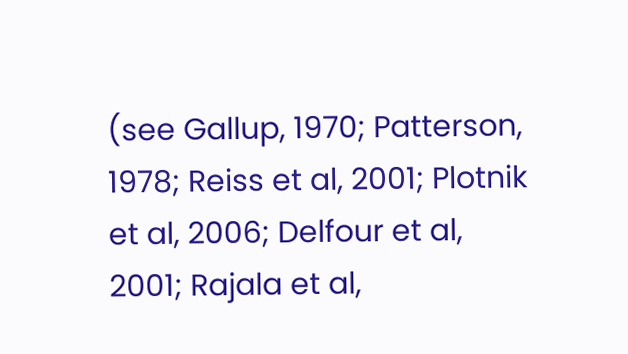(see Gallup, 1970; Patterson, 1978; Reiss et al, 2001; Plotnik et al, 2006; Delfour et al, 2001; Rajala et al,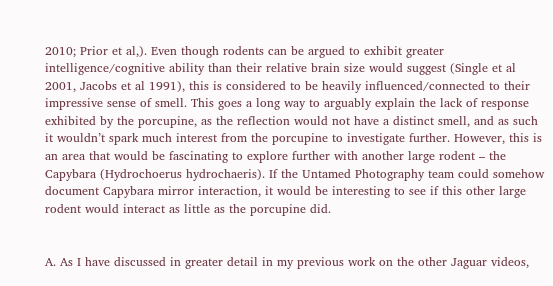2010; Prior et al,). Even though rodents can be argued to exhibit greater intelligence/cognitive ability than their relative brain size would suggest (Single et al 2001, Jacobs et al 1991), this is considered to be heavily influenced/connected to their impressive sense of smell. This goes a long way to arguably explain the lack of response exhibited by the porcupine, as the reflection would not have a distinct smell, and as such it wouldn’t spark much interest from the porcupine to investigate further. However, this is an area that would be fascinating to explore further with another large rodent – the Capybara (Hydrochoerus hydrochaeris). If the Untamed Photography team could somehow document Capybara mirror interaction, it would be interesting to see if this other large rodent would interact as little as the porcupine did.


A. As I have discussed in greater detail in my previous work on the other Jaguar videos,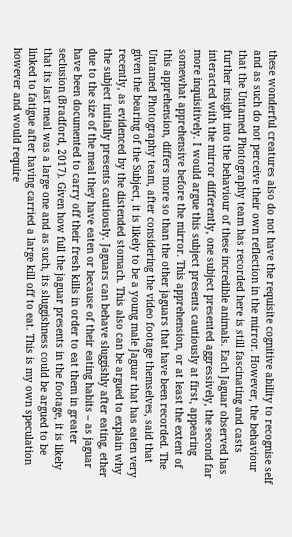these wonderful creatures also do not have the requisite cognitive ability to recognise self and as such do not perceive their own reflection in the mirror. However, the behaviour that the Untamed Photography team has recorded here is still fascinating and casts further insight into the behaviour of these incredible animals. Each Jaguar observed has interacted with the mirror differently, one subject presented aggressively, the second far more inquisitively. I would argue this subject presents cautiously at first, appearing somewhat apprehensive before the mirror. This apprehension, or at least the extent of this apprehension, differs more so than the other jaguars that have been recorded. The Untamed Photography team, after considering the video footage themselves, said that given the bearing of the Subject, it is likely to be a young male Jaguar that has eaten very recently, as evidenced by the distended stomach. This also can be argued to explain why the subject initially presents cautiously. Jaguars can behave sluggishly after eating, ether due to the size of the meal they have eaten or because of their eating habits – as jaguar have been documented to carry off their fresh kills in order to eat them in greater seclusion (Bradford, 2017). Given how full the jaguar presents in the footage, it is likely that its last meal was a large one and as such, its sluggishness could be argued to be linked to fatigue after having carried a large kill off to eat. This is my own speculation however and would require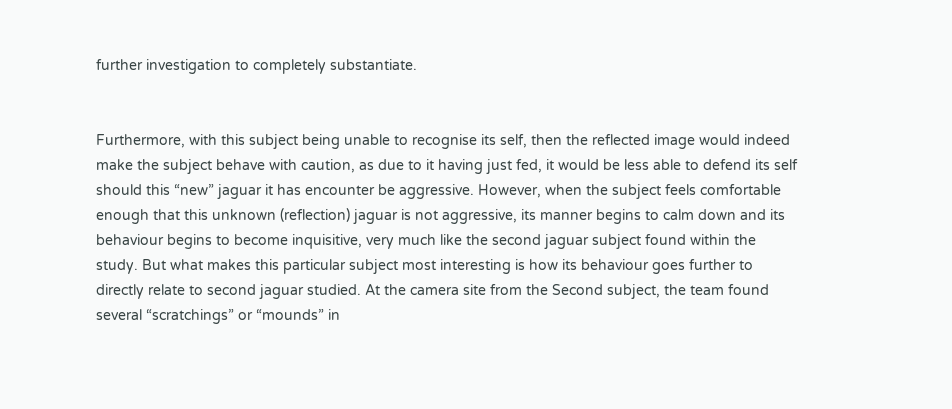further investigation to completely substantiate.


Furthermore, with this subject being unable to recognise its self, then the reflected image would indeed make the subject behave with caution, as due to it having just fed, it would be less able to defend its self should this “new” jaguar it has encounter be aggressive. However, when the subject feels comfortable enough that this unknown (reflection) jaguar is not aggressive, its manner begins to calm down and its behaviour begins to become inquisitive, very much like the second jaguar subject found within the study. But what makes this particular subject most interesting is how its behaviour goes further to directly relate to second jaguar studied. At the camera site from the Second subject, the team found several “scratchings” or “mounds” in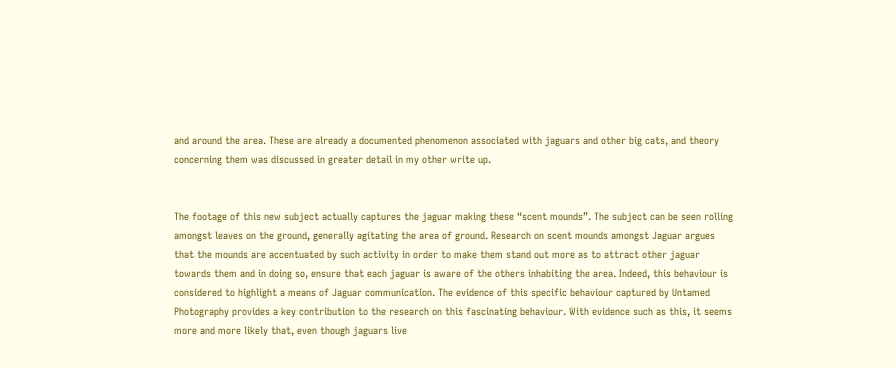and around the area. These are already a documented phenomenon associated with jaguars and other big cats, and theory concerning them was discussed in greater detail in my other write up.


The footage of this new subject actually captures the jaguar making these “scent mounds”. The subject can be seen rolling amongst leaves on the ground, generally agitating the area of ground. Research on scent mounds amongst Jaguar argues that the mounds are accentuated by such activity in order to make them stand out more as to attract other jaguar towards them and in doing so, ensure that each jaguar is aware of the others inhabiting the area. Indeed, this behaviour is considered to highlight a means of Jaguar communication. The evidence of this specific behaviour captured by Untamed Photography provides a key contribution to the research on this fascinating behaviour. With evidence such as this, it seems more and more likely that, even though jaguars live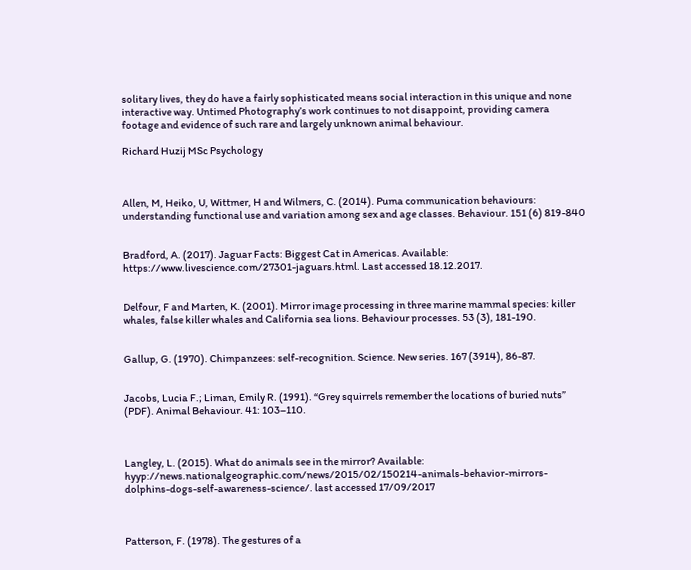solitary lives, they do have a fairly sophisticated means social interaction in this unique and none interactive way. Untimed Photography’s work continues to not disappoint, providing camera footage and evidence of such rare and largely unknown animal behaviour.

Richard Huzij MSc Psychology



Allen, M, Heiko, U, Wittmer, H and Wilmers, C. (2014). Puma communication behaviours: understanding functional use and variation among sex and age classes. Behaviour. 151 (6) 819-840


Bradford, A. (2017). Jaguar Facts: Biggest Cat in Americas. Available: https://www.livescience.com/27301-jaguars.html. Last accessed 18.12.2017.


Delfour, F and Marten, K. (2001). Mirror image processing in three marine mammal species: killer whales, false killer whales and California sea lions. Behaviour processes. 53 (3), 181-190.


Gallup, G. (1970). Chimpanzees: self-recognition. Science. New series. 167 (3914), 86-87.


Jacobs, Lucia F.; Liman, Emily R. (1991). “Grey squirrels remember the locations of buried nuts” (PDF). Animal Behaviour. 41: 103–110.



Langley, L. (2015). What do animals see in the mirror? Available: hyyp://news.nationalgeographic.com/news/2015/02/150214-animals-behavior-mirrors-dolphins-dogs-self-awareness-science/. last accessed 17/09/2017



Patterson, F. (1978). The gestures of a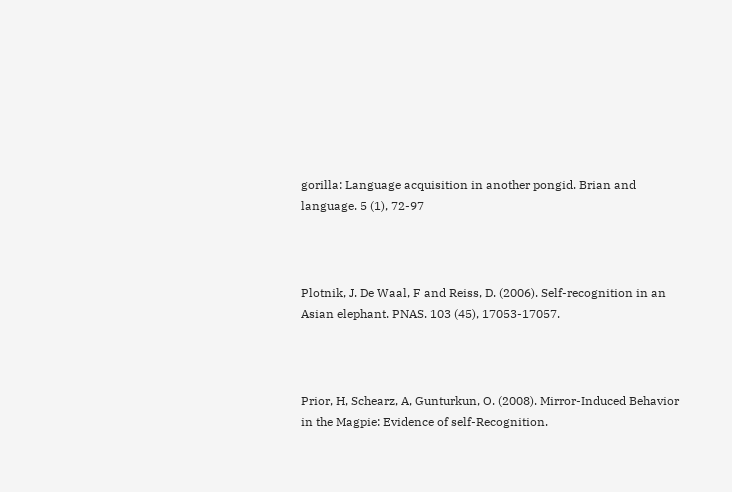gorilla: Language acquisition in another pongid. Brian and language. 5 (1), 72-97



Plotnik, J. De Waal, F and Reiss, D. (2006). Self-recognition in an Asian elephant. PNAS. 103 (45), 17053-17057.



Prior, H, Schearz, A, Gunturkun, O. (2008). Mirror-Induced Behavior in the Magpie: Evidence of self-Recognition.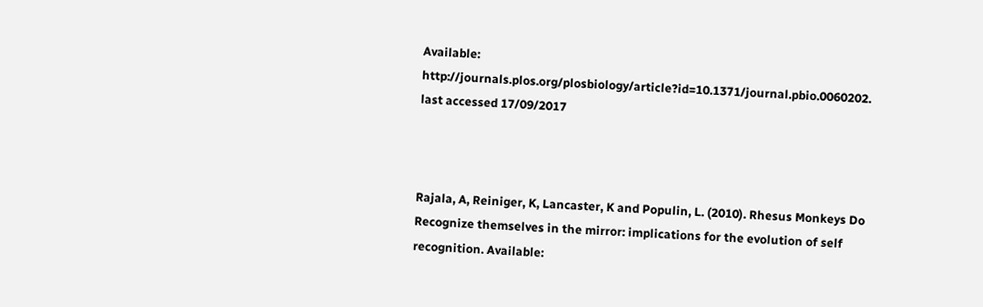Available: http://journals.plos.org/plosbiology/article?id=10.1371/journal.pbio.0060202. last accessed 17/09/2017



Rajala, A, Reiniger, K, Lancaster, K and Populin, L. (2010). Rhesus Monkeys Do Recognize themselves in the mirror: implications for the evolution of self recognition. Available: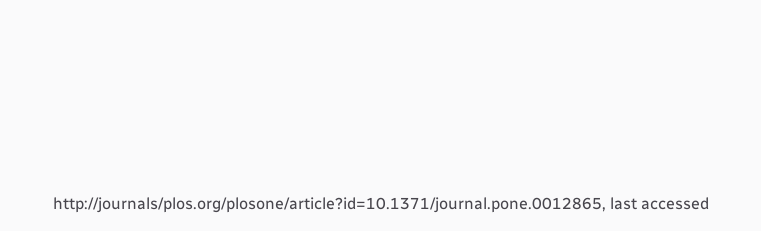http://journals/plos.org/plosone/article?id=10.1371/journal.pone.0012865, last accessed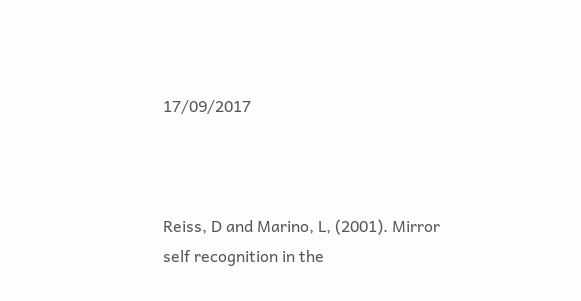17/09/2017



Reiss, D and Marino, L, (2001). Mirror self recognition in the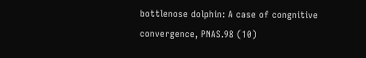bottlenose dolphin: A case of congnitive convergence, PNAS.98 (10)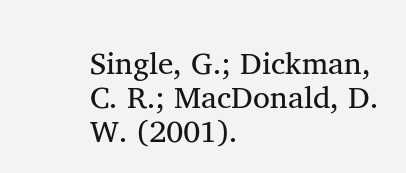Single, G.; Dickman, C. R.; MacDonald, D. W. (2001).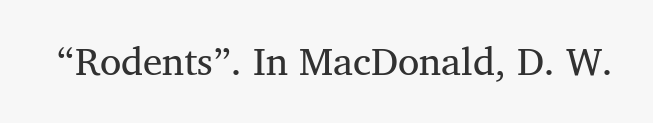“Rodents”. In MacDonald, D. W.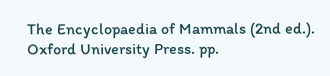The Encyclopaedia of Mammals (2nd ed.). Oxford University Press. pp.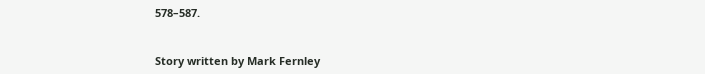578–587.


Story written by Mark Fernley